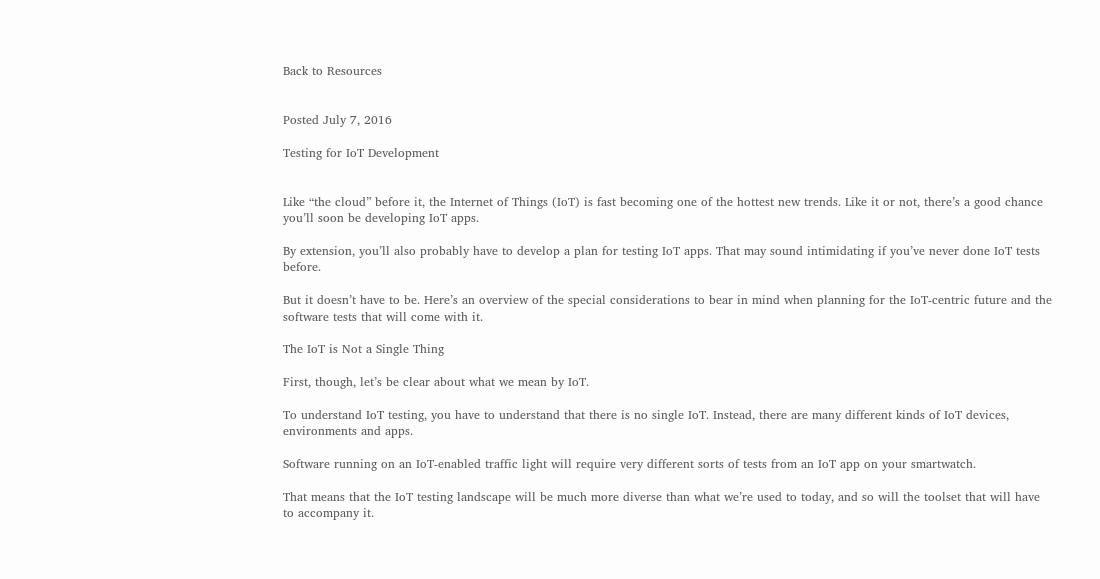Back to Resources


Posted July 7, 2016

Testing for IoT Development


Like “the cloud” before it, the Internet of Things (IoT) is fast becoming one of the hottest new trends. Like it or not, there’s a good chance you’ll soon be developing IoT apps.

By extension, you’ll also probably have to develop a plan for testing IoT apps. That may sound intimidating if you’ve never done IoT tests before.

But it doesn’t have to be. Here’s an overview of the special considerations to bear in mind when planning for the IoT-centric future and the software tests that will come with it.

The IoT is Not a Single Thing

First, though, let’s be clear about what we mean by IoT.

To understand IoT testing, you have to understand that there is no single IoT. Instead, there are many different kinds of IoT devices, environments and apps.

Software running on an IoT-enabled traffic light will require very different sorts of tests from an IoT app on your smartwatch.

That means that the IoT testing landscape will be much more diverse than what we’re used to today, and so will the toolset that will have to accompany it.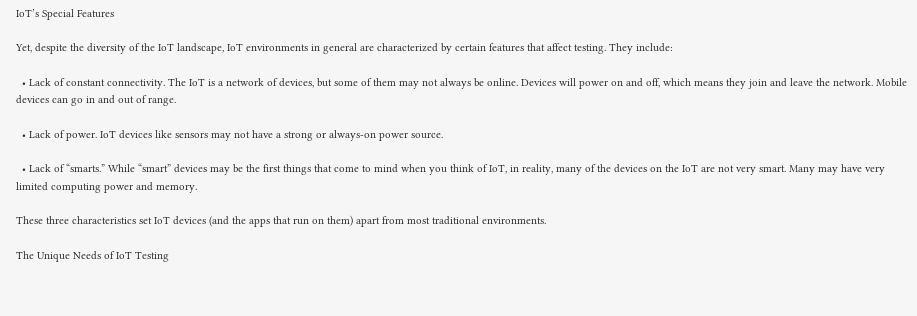IoT’s Special Features

Yet, despite the diversity of the IoT landscape, IoT environments in general are characterized by certain features that affect testing. They include:

  • Lack of constant connectivity. The IoT is a network of devices, but some of them may not always be online. Devices will power on and off, which means they join and leave the network. Mobile devices can go in and out of range.

  • Lack of power. IoT devices like sensors may not have a strong or always-on power source.

  • Lack of “smarts.” While “smart” devices may be the first things that come to mind when you think of IoT, in reality, many of the devices on the IoT are not very smart. Many may have very limited computing power and memory.

These three characteristics set IoT devices (and the apps that run on them) apart from most traditional environments.

The Unique Needs of IoT Testing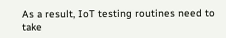As a result, IoT testing routines need to take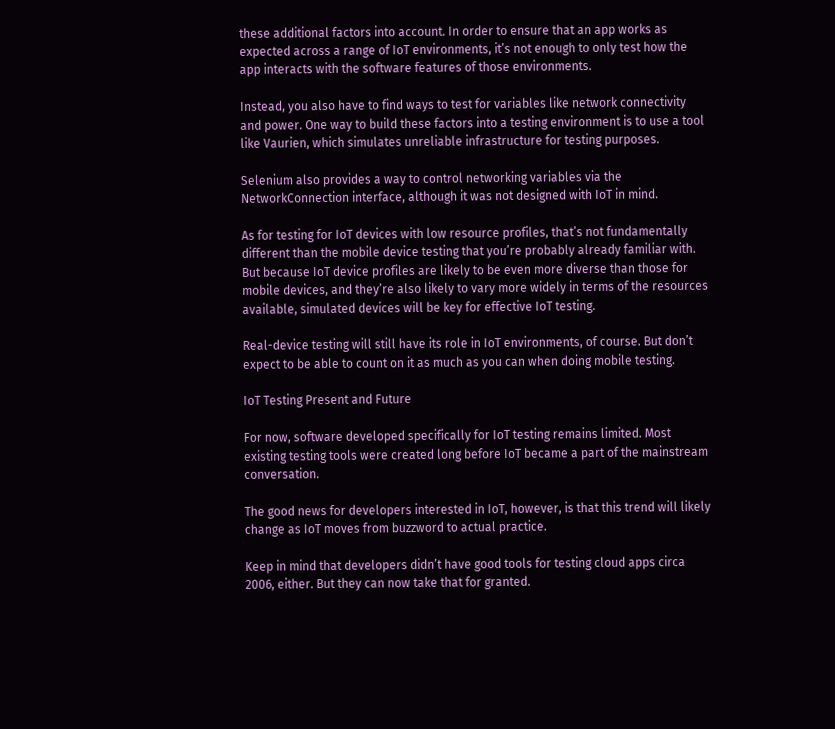these additional factors into account. In order to ensure that an app works as expected across a range of IoT environments, it’s not enough to only test how the app interacts with the software features of those environments.

Instead, you also have to find ways to test for variables like network connectivity and power. One way to build these factors into a testing environment is to use a tool like Vaurien, which simulates unreliable infrastructure for testing purposes.

Selenium also provides a way to control networking variables via the NetworkConnection interface, although it was not designed with IoT in mind.

As for testing for IoT devices with low resource profiles, that’s not fundamentally different than the mobile device testing that you’re probably already familiar with. But because IoT device profiles are likely to be even more diverse than those for mobile devices, and they’re also likely to vary more widely in terms of the resources available, simulated devices will be key for effective IoT testing.

Real-device testing will still have its role in IoT environments, of course. But don’t expect to be able to count on it as much as you can when doing mobile testing.

IoT Testing Present and Future

For now, software developed specifically for IoT testing remains limited. Most existing testing tools were created long before IoT became a part of the mainstream conversation.

The good news for developers interested in IoT, however, is that this trend will likely change as IoT moves from buzzword to actual practice.

Keep in mind that developers didn’t have good tools for testing cloud apps circa 2006, either. But they can now take that for granted.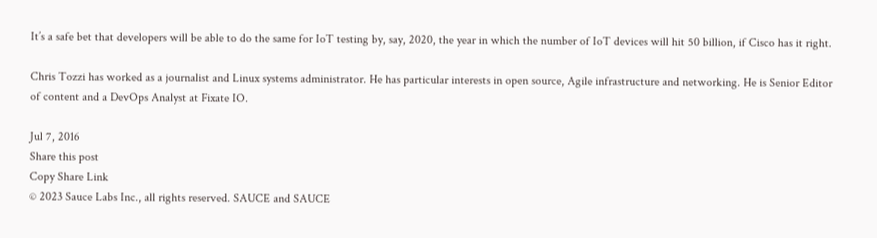It’s a safe bet that developers will be able to do the same for IoT testing by, say, 2020, the year in which the number of IoT devices will hit 50 billion, if Cisco has it right.

Chris Tozzi has worked as a journalist and Linux systems administrator. He has particular interests in open source, Agile infrastructure and networking. He is Senior Editor of content and a DevOps Analyst at Fixate IO.

Jul 7, 2016
Share this post
Copy Share Link
© 2023 Sauce Labs Inc., all rights reserved. SAUCE and SAUCE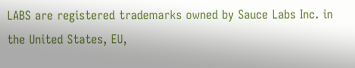LABS are registered trademarks owned by Sauce Labs Inc. in the United States, EU,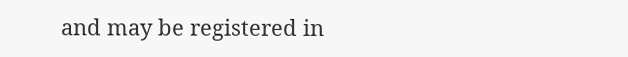and may be registered in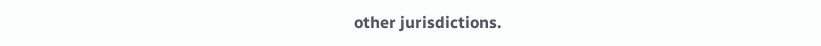other jurisdictions.